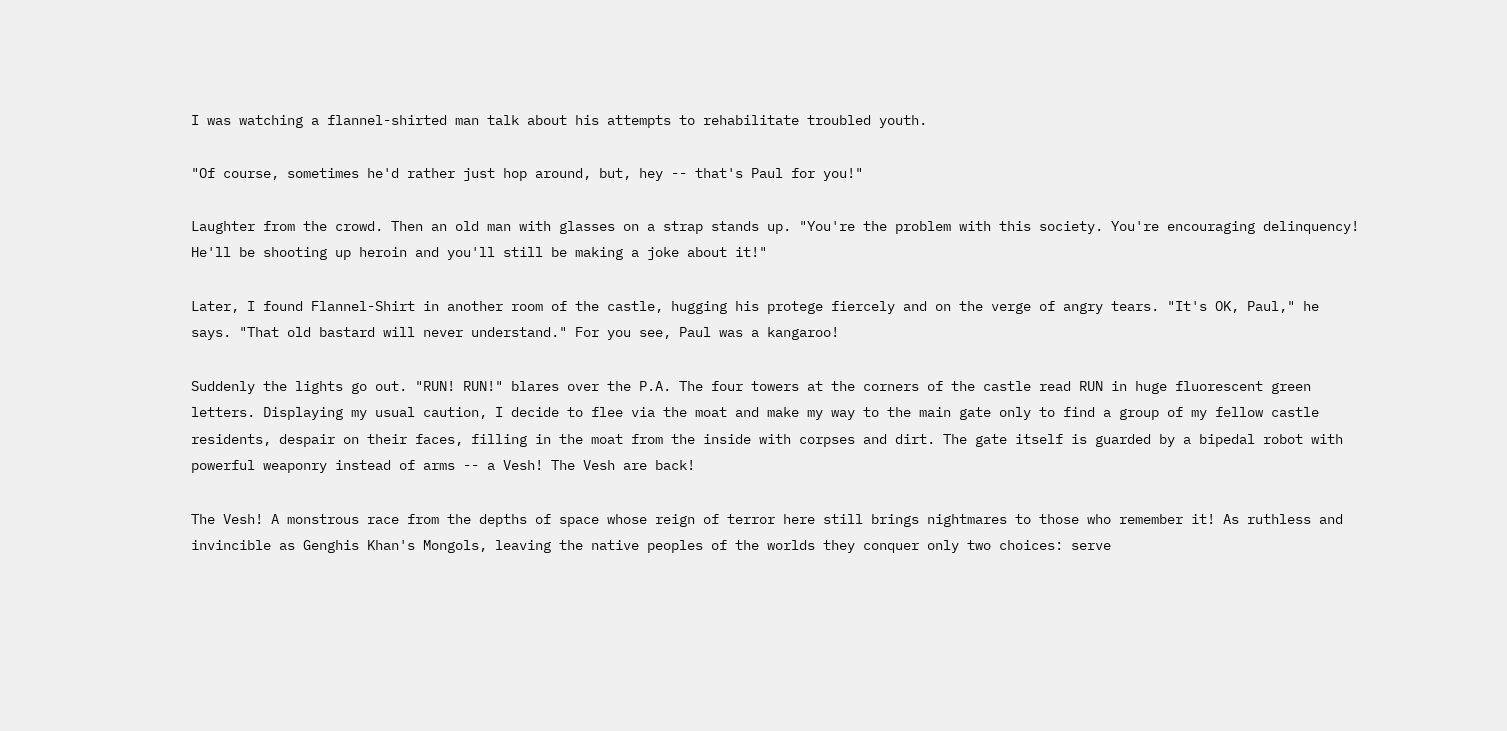I was watching a flannel-shirted man talk about his attempts to rehabilitate troubled youth.

"Of course, sometimes he'd rather just hop around, but, hey -- that's Paul for you!"

Laughter from the crowd. Then an old man with glasses on a strap stands up. "You're the problem with this society. You're encouraging delinquency! He'll be shooting up heroin and you'll still be making a joke about it!"

Later, I found Flannel-Shirt in another room of the castle, hugging his protege fiercely and on the verge of angry tears. "It's OK, Paul," he says. "That old bastard will never understand." For you see, Paul was a kangaroo!

Suddenly the lights go out. "RUN! RUN!" blares over the P.A. The four towers at the corners of the castle read RUN in huge fluorescent green letters. Displaying my usual caution, I decide to flee via the moat and make my way to the main gate only to find a group of my fellow castle residents, despair on their faces, filling in the moat from the inside with corpses and dirt. The gate itself is guarded by a bipedal robot with powerful weaponry instead of arms -- a Vesh! The Vesh are back!

The Vesh! A monstrous race from the depths of space whose reign of terror here still brings nightmares to those who remember it! As ruthless and invincible as Genghis Khan's Mongols, leaving the native peoples of the worlds they conquer only two choices: serve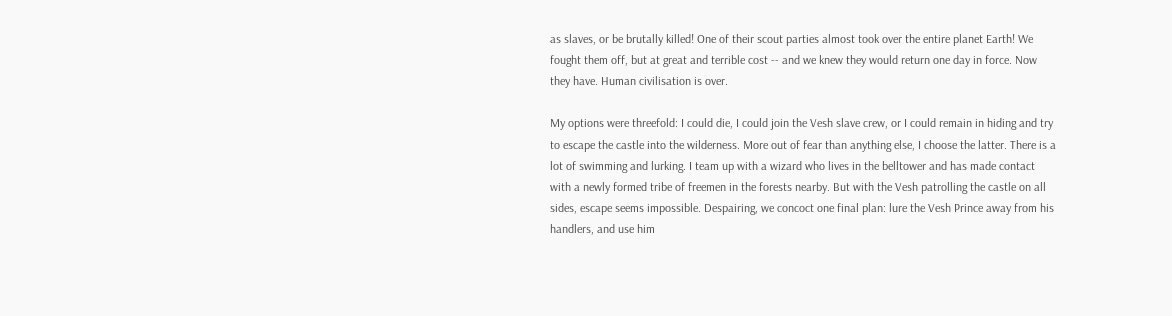as slaves, or be brutally killed! One of their scout parties almost took over the entire planet Earth! We fought them off, but at great and terrible cost -- and we knew they would return one day in force. Now they have. Human civilisation is over.

My options were threefold: I could die, I could join the Vesh slave crew, or I could remain in hiding and try to escape the castle into the wilderness. More out of fear than anything else, I choose the latter. There is a lot of swimming and lurking. I team up with a wizard who lives in the belltower and has made contact with a newly formed tribe of freemen in the forests nearby. But with the Vesh patrolling the castle on all sides, escape seems impossible. Despairing, we concoct one final plan: lure the Vesh Prince away from his handlers, and use him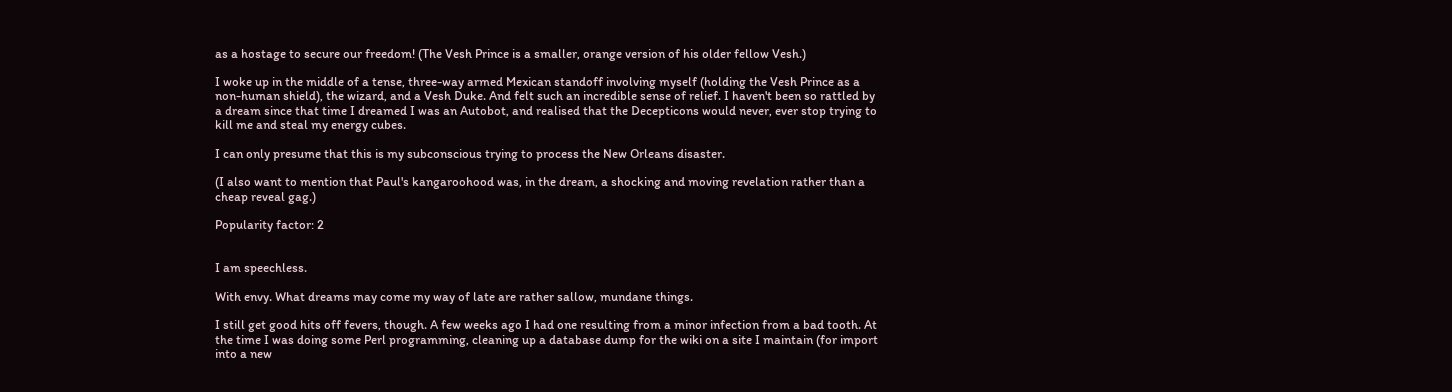as a hostage to secure our freedom! (The Vesh Prince is a smaller, orange version of his older fellow Vesh.)

I woke up in the middle of a tense, three-way armed Mexican standoff involving myself (holding the Vesh Prince as a non-human shield), the wizard, and a Vesh Duke. And felt such an incredible sense of relief. I haven't been so rattled by a dream since that time I dreamed I was an Autobot, and realised that the Decepticons would never, ever stop trying to kill me and steal my energy cubes.

I can only presume that this is my subconscious trying to process the New Orleans disaster.

(I also want to mention that Paul's kangaroohood was, in the dream, a shocking and moving revelation rather than a cheap reveal gag.)

Popularity factor: 2


I am speechless.

With envy. What dreams may come my way of late are rather sallow, mundane things.

I still get good hits off fevers, though. A few weeks ago I had one resulting from a minor infection from a bad tooth. At the time I was doing some Perl programming, cleaning up a database dump for the wiki on a site I maintain (for import into a new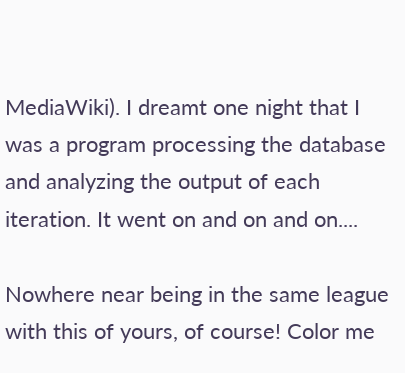MediaWiki). I dreamt one night that I was a program processing the database and analyzing the output of each iteration. It went on and on and on....

Nowhere near being in the same league with this of yours, of course! Color me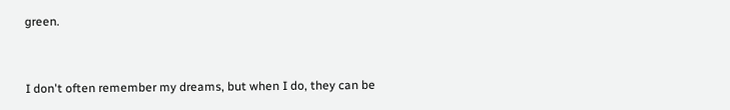green.


I don't often remember my dreams, but when I do, they can be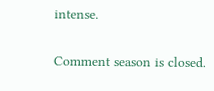intense.

Comment season is closed.